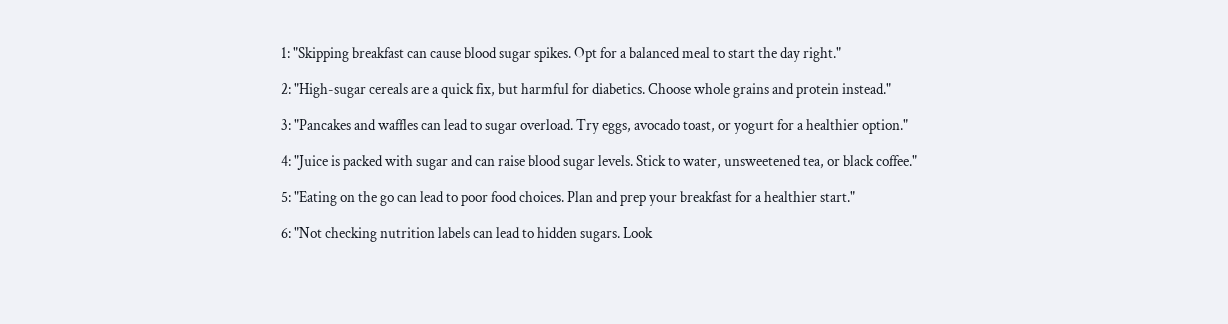1: "Skipping breakfast can cause blood sugar spikes. Opt for a balanced meal to start the day right."

2: "High-sugar cereals are a quick fix, but harmful for diabetics. Choose whole grains and protein instead."

3: "Pancakes and waffles can lead to sugar overload. Try eggs, avocado toast, or yogurt for a healthier option."

4: "Juice is packed with sugar and can raise blood sugar levels. Stick to water, unsweetened tea, or black coffee."

5: "Eating on the go can lead to poor food choices. Plan and prep your breakfast for a healthier start."

6: "Not checking nutrition labels can lead to hidden sugars. Look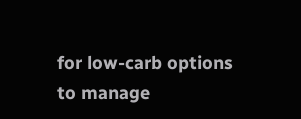for low-carb options to manage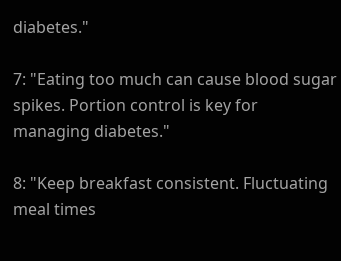diabetes."

7: "Eating too much can cause blood sugar spikes. Portion control is key for managing diabetes."

8: "Keep breakfast consistent. Fluctuating meal times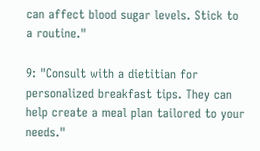can affect blood sugar levels. Stick to a routine."

9: "Consult with a dietitian for personalized breakfast tips. They can help create a meal plan tailored to your needs."